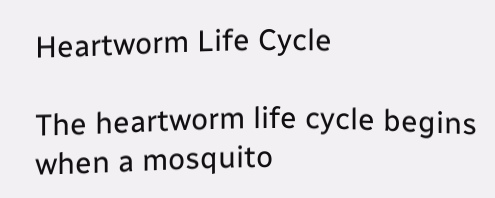Heartworm Life Cycle

The heartworm life cycle begins when a mosquito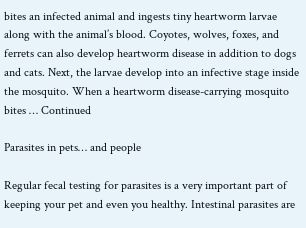bites an infected animal and ingests tiny heartworm larvae along with the animal’s blood. Coyotes, wolves, foxes, and ferrets can also develop heartworm disease in addition to dogs and cats. Next, the larvae develop into an infective stage inside the mosquito. When a heartworm disease-carrying mosquito bites … Continued

Parasites in pets… and people

Regular fecal testing for parasites is a very important part of keeping your pet and even you healthy. Intestinal parasites are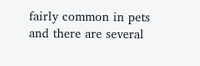fairly common in pets and there are several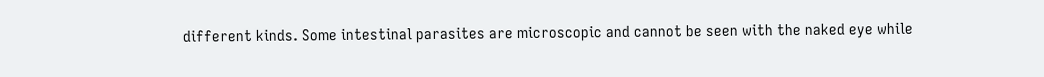different kinds. Some intestinal parasites are microscopic and cannot be seen with the naked eye while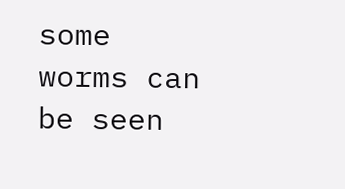some worms can be seen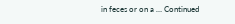in feces or on a … Continued